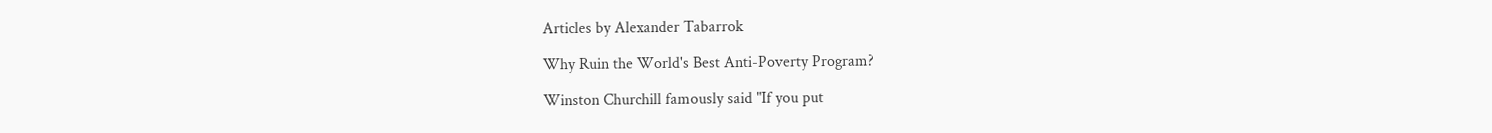Articles by Alexander Tabarrok

Why Ruin the World's Best Anti-Poverty Program?

Winston Churchill famously said "If you put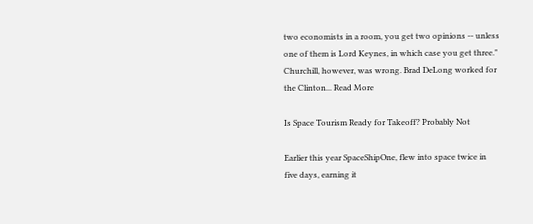two economists in a room, you get two opinions -- unless one of them is Lord Keynes, in which case you get three." Churchill, however, was wrong. Brad DeLong worked for the Clinton... Read More

Is Space Tourism Ready for Takeoff? Probably Not

Earlier this year SpaceShipOne, flew into space twice in five days, earning it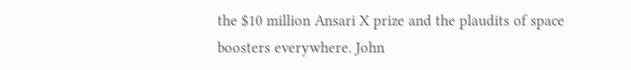the $10 million Ansari X prize and the plaudits of space boosters everywhere. John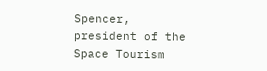Spencer, president of the Space Tourism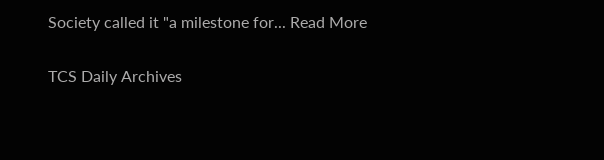Society called it "a milestone for... Read More

TCS Daily Archives